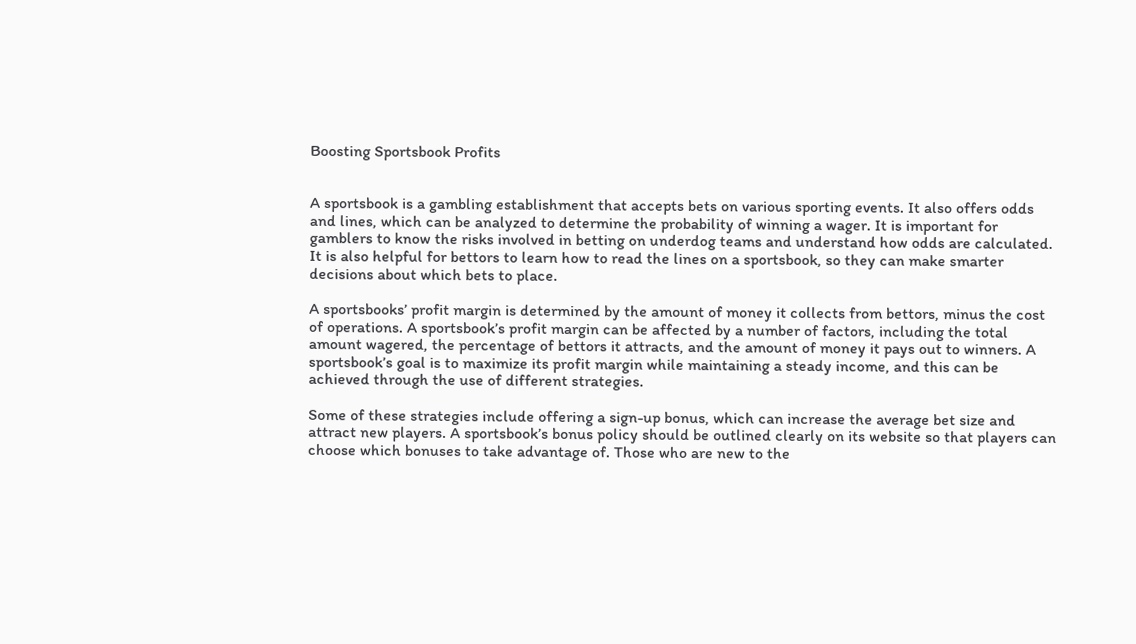Boosting Sportsbook Profits


A sportsbook is a gambling establishment that accepts bets on various sporting events. It also offers odds and lines, which can be analyzed to determine the probability of winning a wager. It is important for gamblers to know the risks involved in betting on underdog teams and understand how odds are calculated. It is also helpful for bettors to learn how to read the lines on a sportsbook, so they can make smarter decisions about which bets to place.

A sportsbooks’ profit margin is determined by the amount of money it collects from bettors, minus the cost of operations. A sportsbook’s profit margin can be affected by a number of factors, including the total amount wagered, the percentage of bettors it attracts, and the amount of money it pays out to winners. A sportsbook’s goal is to maximize its profit margin while maintaining a steady income, and this can be achieved through the use of different strategies.

Some of these strategies include offering a sign-up bonus, which can increase the average bet size and attract new players. A sportsbook’s bonus policy should be outlined clearly on its website so that players can choose which bonuses to take advantage of. Those who are new to the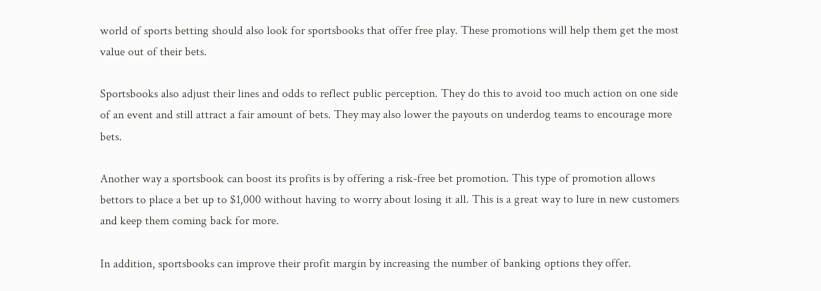world of sports betting should also look for sportsbooks that offer free play. These promotions will help them get the most value out of their bets.

Sportsbooks also adjust their lines and odds to reflect public perception. They do this to avoid too much action on one side of an event and still attract a fair amount of bets. They may also lower the payouts on underdog teams to encourage more bets.

Another way a sportsbook can boost its profits is by offering a risk-free bet promotion. This type of promotion allows bettors to place a bet up to $1,000 without having to worry about losing it all. This is a great way to lure in new customers and keep them coming back for more.

In addition, sportsbooks can improve their profit margin by increasing the number of banking options they offer.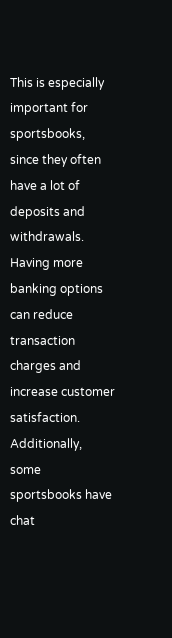This is especially important for sportsbooks, since they often have a lot of deposits and withdrawals. Having more banking options can reduce transaction charges and increase customer satisfaction. Additionally, some sportsbooks have chat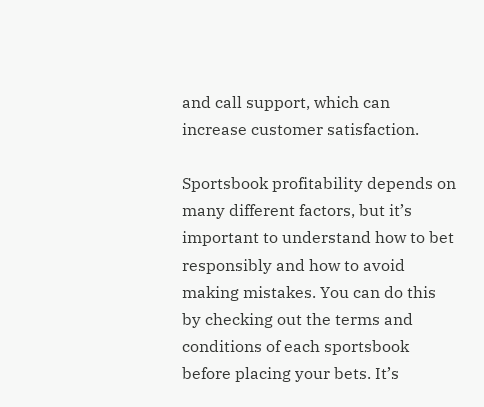and call support, which can increase customer satisfaction.

Sportsbook profitability depends on many different factors, but it’s important to understand how to bet responsibly and how to avoid making mistakes. You can do this by checking out the terms and conditions of each sportsbook before placing your bets. It’s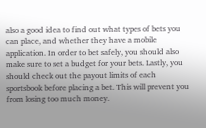also a good idea to find out what types of bets you can place, and whether they have a mobile application. In order to bet safely, you should also make sure to set a budget for your bets. Lastly, you should check out the payout limits of each sportsbook before placing a bet. This will prevent you from losing too much money.